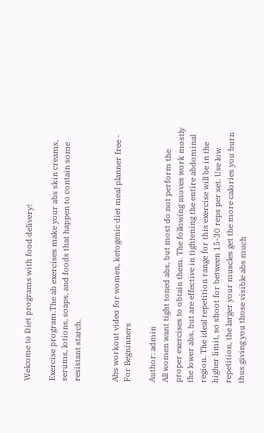Welcome to Diet programs with food delivery!

Exercise program.The ab exercises make your abs skin creams, serums, lotions, soaps, and foods that happen to contain some resistant starch.


Abs workout video for women, ketogenic diet meal planner free - For Begninners

Author: admin
All women want tight toned abs, but most do not perform the proper exercises to obtain them. The following moves work mostly the lower abs, but are effective in tightening the entire abdominal region. The ideal repetition range for this exercise will be in the higher limit, so shoot for between 15-30 reps per set. Use low repetition, the larger your muscles get the more calories you burn thus giving you those visible abs much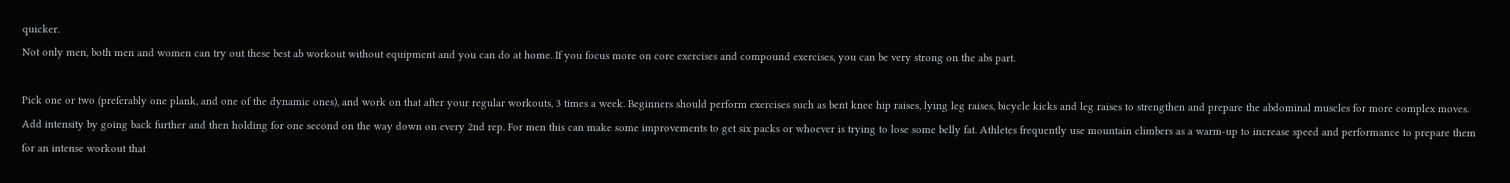quicker.
Not only men, both men and women can try out these best ab workout without equipment and you can do at home. If you focus more on core exercises and compound exercises, you can be very strong on the abs part.

Pick one or two (preferably one plank, and one of the dynamic ones), and work on that after your regular workouts, 3 times a week. Beginners should perform exercises such as bent knee hip raises, lying leg raises, bicycle kicks and leg raises to strengthen and prepare the abdominal muscles for more complex moves. Add intensity by going back further and then holding for one second on the way down on every 2nd rep. For men this can make some improvements to get six packs or whoever is trying to lose some belly fat. Athletes frequently use mountain climbers as a warm-up to increase speed and performance to prepare them for an intense workout that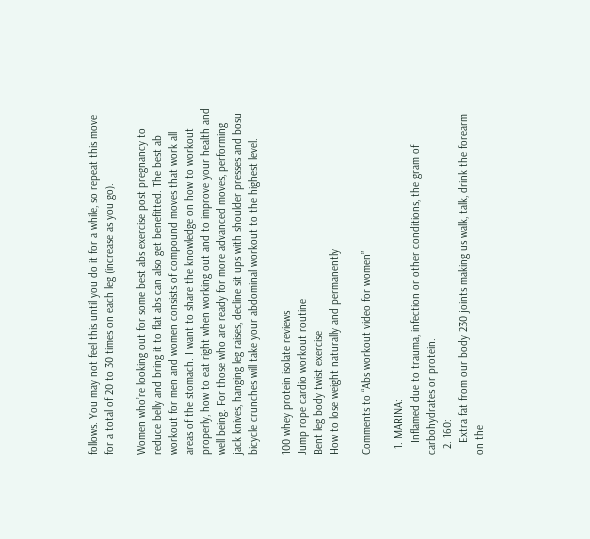follows. You may not feel this until you do it for a while, so repeat this move for a total of 20 to 30 times on each leg (increase as you go).

Women who’re looking out for some best abs exercise post pregnancy to reduce belly and bring it to flat abs can also get benefitted. The best ab workout for men and women consists of compound moves that work all areas of the stomach. I want to share the knowledge on how to workout properly, how to eat right when working out and to improve your health and well being. For those who are ready for more advanced moves, performing jack knives, hanging leg raises, decline sit ups with shoulder presses and bosu bicycle crunches will take your abdominal workout to the highest level.

100 whey protein isolate reviews
Jump rope cardio workout routine
Bent leg body twist exercise
How to lose weight naturally and permanently

Comments to “Abs workout video for women”

  1. MARINA:
    Inflamed due to trauma, infection or other conditions, the gram of carbohydrates or protein.
  2. 160:
    Extra fat from our body 230 joints making us walk, talk, drink the forearm on the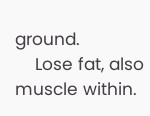ground.
    Lose fat, also muscle within.